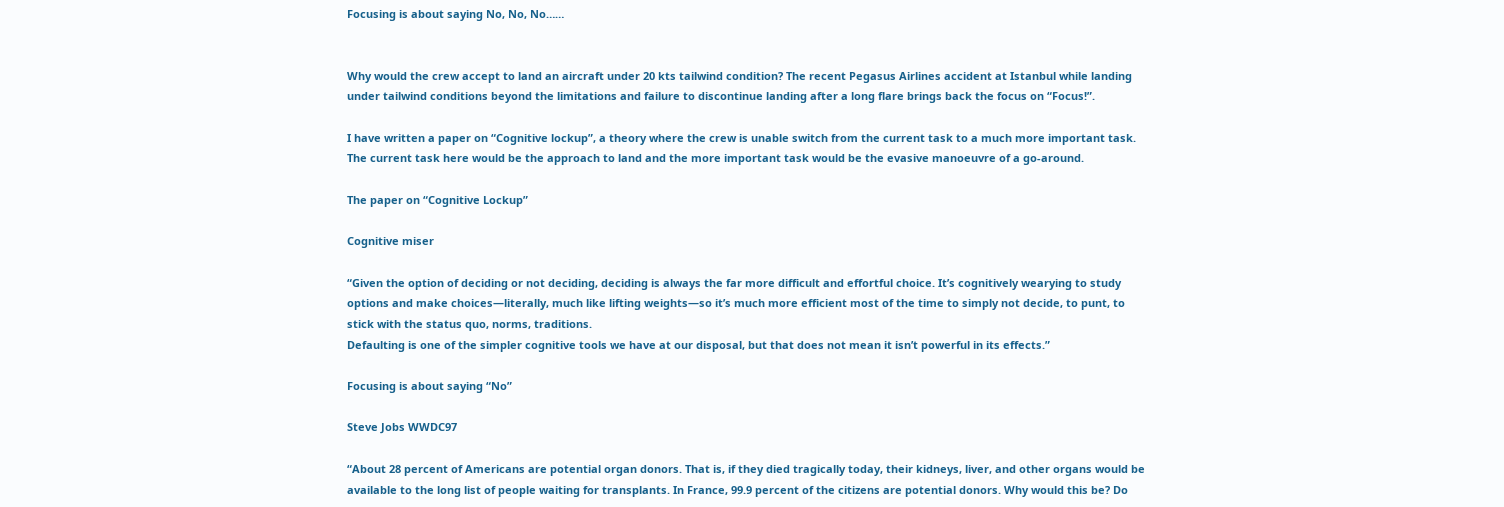Focusing is about saying No, No, No……


Why would the crew accept to land an aircraft under 20 kts tailwind condition? The recent Pegasus Airlines accident at Istanbul while landing under tailwind conditions beyond the limitations and failure to discontinue landing after a long flare brings back the focus on “Focus!”.

I have written a paper on “Cognitive lockup”, a theory where the crew is unable switch from the current task to a much more important task. The current task here would be the approach to land and the more important task would be the evasive manoeuvre of a go-around.

The paper on “Cognitive Lockup”

Cognitive miser

“Given the option of deciding or not deciding, deciding is always the far more difficult and effortful choice. It’s cognitively wearying to study options and make choices—literally, much like lifting weights—so it’s much more efficient most of the time to simply not decide, to punt, to stick with the status quo, norms, traditions.
Defaulting is one of the simpler cognitive tools we have at our disposal, but that does not mean it isn’t powerful in its effects.”

Focusing is about saying “No”

Steve Jobs WWDC97

“About 28 percent of Americans are potential organ donors. That is, if they died tragically today, their kidneys, liver, and other organs would be available to the long list of people waiting for transplants. In France, 99.9 percent of the citizens are potential donors. Why would this be? Do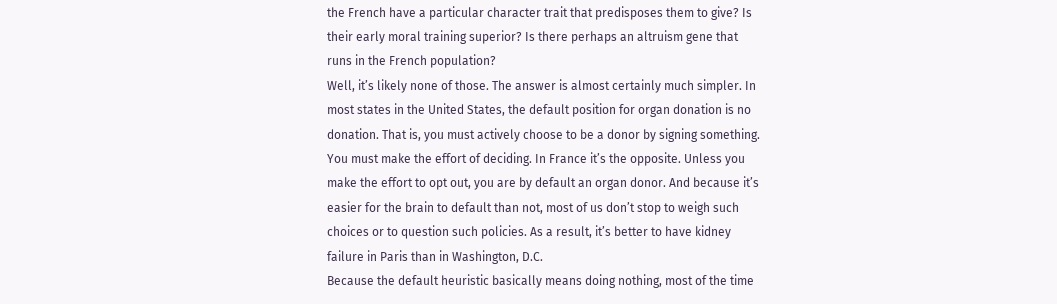the French have a particular character trait that predisposes them to give? Is their early moral training superior? Is there perhaps an altruism gene that runs in the French population?
Well, it’s likely none of those. The answer is almost certainly much simpler. In most states in the United States, the default position for organ donation is no donation. That is, you must actively choose to be a donor by signing something. You must make the effort of deciding. In France it’s the opposite. Unless you make the effort to opt out, you are by default an organ donor. And because it’s easier for the brain to default than not, most of us don’t stop to weigh such choices or to question such policies. As a result, it’s better to have kidney failure in Paris than in Washington, D.C.
Because the default heuristic basically means doing nothing, most of the time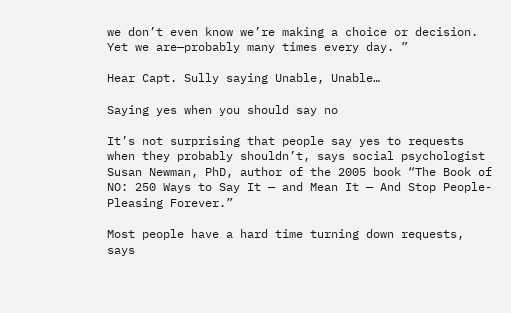we don’t even know we’re making a choice or decision. Yet we are—probably many times every day. ”

Hear Capt. Sully saying Unable, Unable…

Saying yes when you should say no

It’s not surprising that people say yes to requests when they probably shouldn’t, says social psychologist Susan Newman, PhD, author of the 2005 book “The Book of NO: 250 Ways to Say It — and Mean It — And Stop People-Pleasing Forever.”

Most people have a hard time turning down requests, says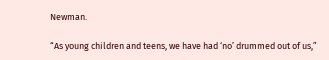Newman.

“As young children and teens, we have had ‘no’ drummed out of us,”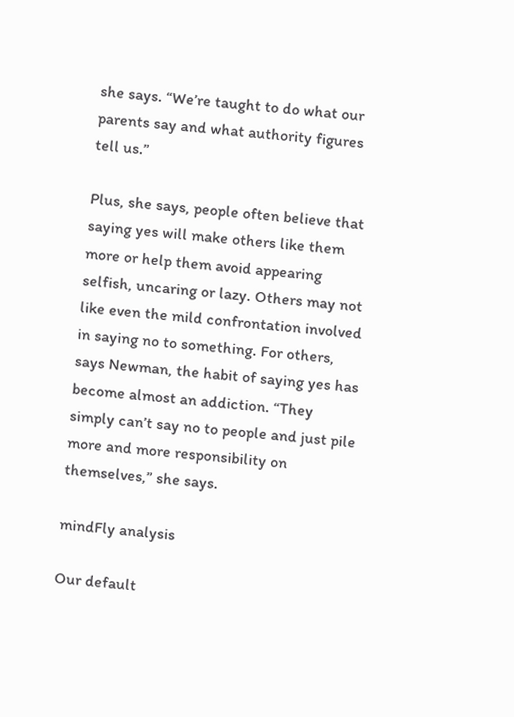she says. “We’re taught to do what our parents say and what authority figures tell us.”

Plus, she says, people often believe that saying yes will make others like them more or help them avoid appearing selfish, uncaring or lazy. Others may not like even the mild confrontation involved in saying no to something. For others, says Newman, the habit of saying yes has become almost an addiction. “They simply can’t say no to people and just pile more and more responsibility on themselves,” she says.

mindFly analysis

Our default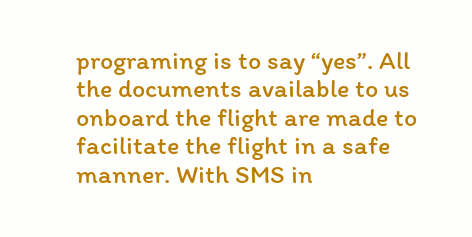programing is to say “yes”. All the documents available to us onboard the flight are made to facilitate the flight in a safe manner. With SMS in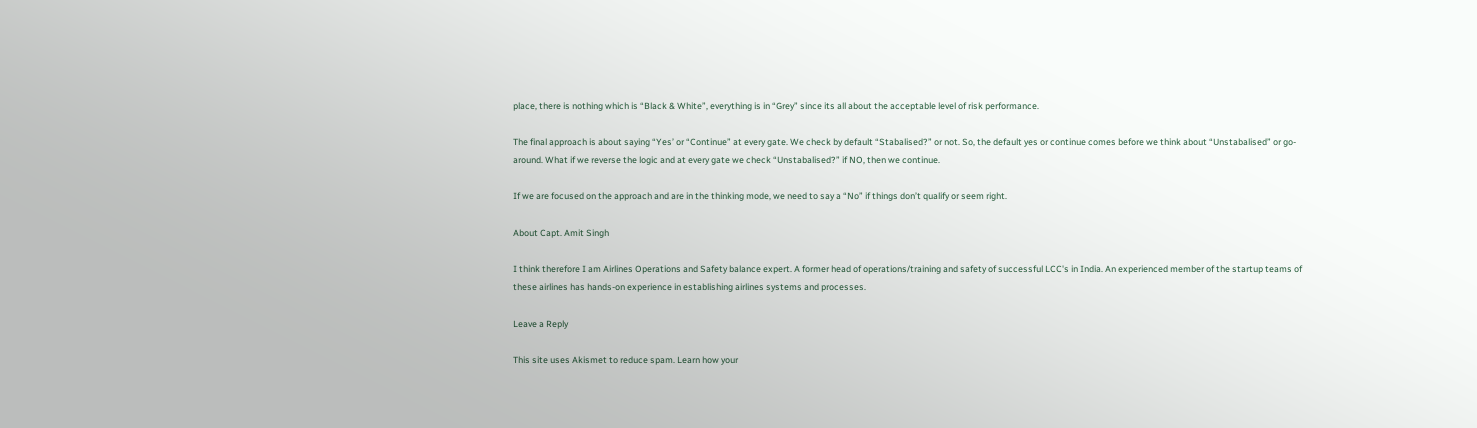place, there is nothing which is “Black & White”, everything is in “Grey” since its all about the acceptable level of risk performance.

The final approach is about saying “Yes’ or “Continue” at every gate. We check by default “Stabalised?” or not. So, the default yes or continue comes before we think about “Unstabalised” or go-around. What if we reverse the logic and at every gate we check “Unstabalised?” if NO, then we continue.

If we are focused on the approach and are in the thinking mode, we need to say a “No” if things don’t qualify or seem right.

About Capt. Amit Singh

I think therefore I am Airlines Operations and Safety balance expert. A former head of operations/training and safety of successful LCC's in India. An experienced member of the startup teams of these airlines has hands-on experience in establishing airlines systems and processes.

Leave a Reply

This site uses Akismet to reduce spam. Learn how your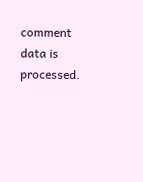comment data is processed.